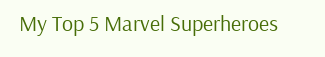My Top 5 Marvel Superheroes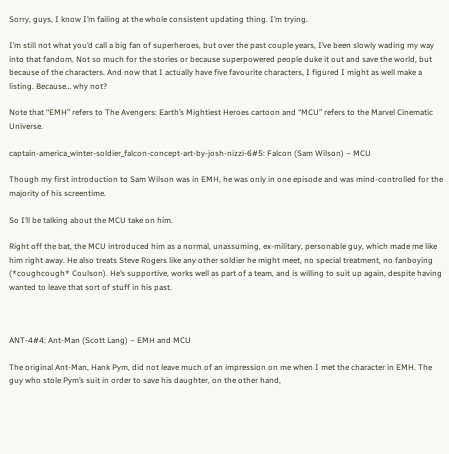Sorry, guys, I know I’m failing at the whole consistent updating thing. I’m trying.

I’m still not what you’d call a big fan of superheroes, but over the past couple years, I’ve been slowly wading my way into that fandom. Not so much for the stories or because superpowered people duke it out and save the world, but because of the characters. And now that I actually have five favourite characters, I figured I might as well make a listing. Because… why not?

Note that “EMH” refers to The Avengers: Earth’s Mightiest Heroes cartoon and “MCU” refers to the Marvel Cinematic Universe.

captain-america_winter-soldier_falcon-concept-art-by-josh-nizzi-6#5: Falcon (Sam Wilson) – MCU

Though my first introduction to Sam Wilson was in EMH, he was only in one episode and was mind-controlled for the majority of his screentime.

So I’ll be talking about the MCU take on him.

Right off the bat, the MCU introduced him as a normal, unassuming, ex-military, personable guy, which made me like him right away. He also treats Steve Rogers like any other soldier he might meet, no special treatment, no fanboying (*coughcough* Coulson). He’s supportive, works well as part of a team, and is willing to suit up again, despite having wanted to leave that sort of stuff in his past.



ANT-4#4: Ant-Man (Scott Lang) – EMH and MCU

The original Ant-Man, Hank Pym, did not leave much of an impression on me when I met the character in EMH. The guy who stole Pym’s suit in order to save his daughter, on the other hand,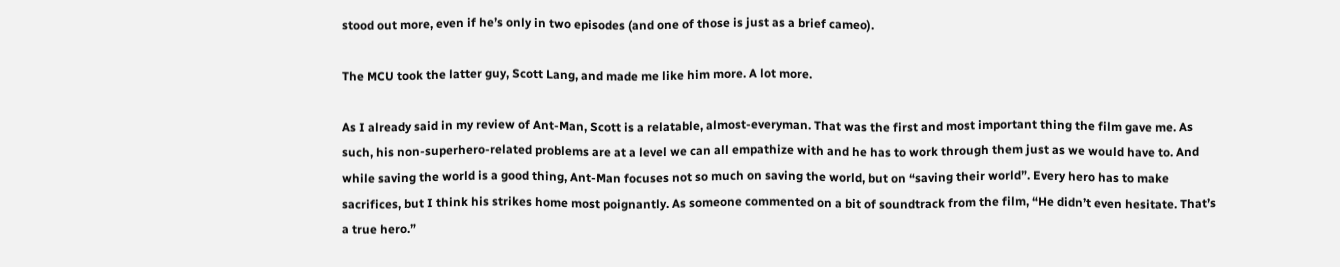stood out more, even if he’s only in two episodes (and one of those is just as a brief cameo).

The MCU took the latter guy, Scott Lang, and made me like him more. A lot more.

As I already said in my review of Ant-Man, Scott is a relatable, almost-everyman. That was the first and most important thing the film gave me. As such, his non-superhero-related problems are at a level we can all empathize with and he has to work through them just as we would have to. And while saving the world is a good thing, Ant-Man focuses not so much on saving the world, but on “saving their world”. Every hero has to make sacrifices, but I think his strikes home most poignantly. As someone commented on a bit of soundtrack from the film, “He didn’t even hesitate. That’s a true hero.”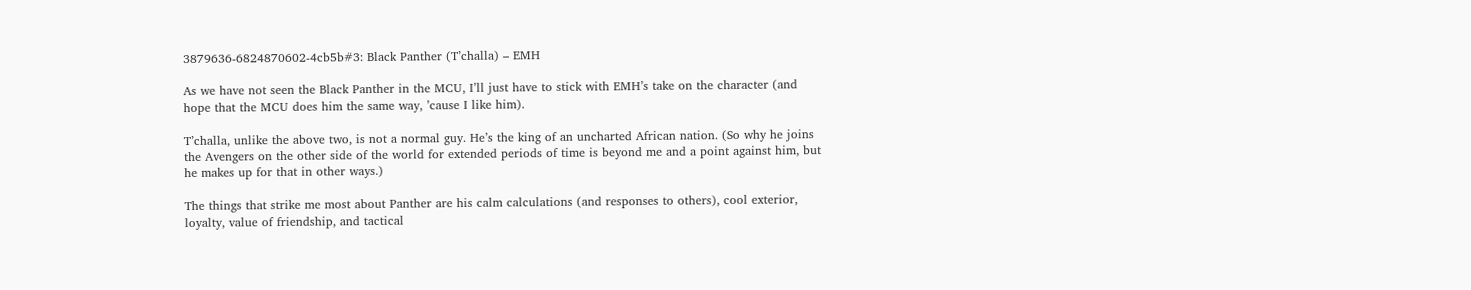3879636-6824870602-4cb5b#3: Black Panther (T’challa) – EMH

As we have not seen the Black Panther in the MCU, I’ll just have to stick with EMH’s take on the character (and hope that the MCU does him the same way, ’cause I like him).

T’challa, unlike the above two, is not a normal guy. He’s the king of an uncharted African nation. (So why he joins the Avengers on the other side of the world for extended periods of time is beyond me and a point against him, but he makes up for that in other ways.)

The things that strike me most about Panther are his calm calculations (and responses to others), cool exterior, loyalty, value of friendship, and tactical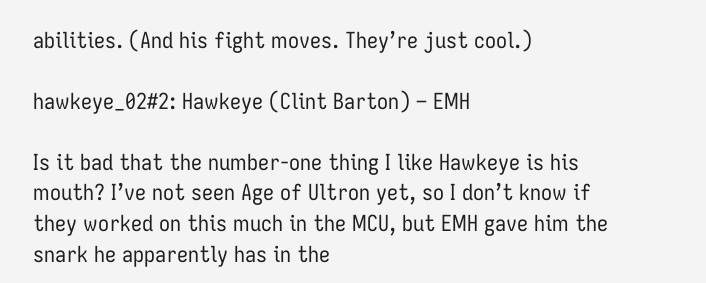abilities. (And his fight moves. They’re just cool.)

hawkeye_02#2: Hawkeye (Clint Barton) – EMH

Is it bad that the number-one thing I like Hawkeye is his mouth? I’ve not seen Age of Ultron yet, so I don’t know if they worked on this much in the MCU, but EMH gave him the snark he apparently has in the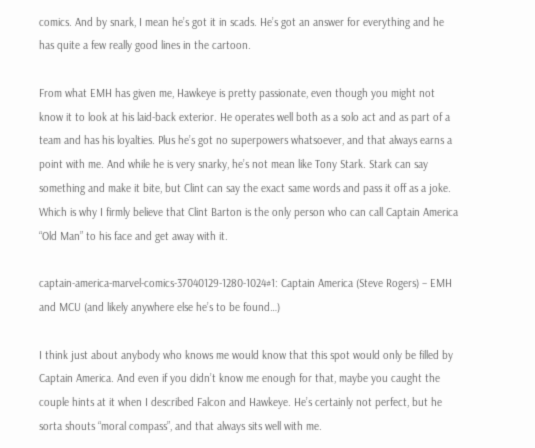comics. And by snark, I mean he’s got it in scads. He’s got an answer for everything and he has quite a few really good lines in the cartoon.

From what EMH has given me, Hawkeye is pretty passionate, even though you might not know it to look at his laid-back exterior. He operates well both as a solo act and as part of a team and has his loyalties. Plus he’s got no superpowers whatsoever, and that always earns a point with me. And while he is very snarky, he’s not mean like Tony Stark. Stark can say something and make it bite, but Clint can say the exact same words and pass it off as a joke. Which is why I firmly believe that Clint Barton is the only person who can call Captain America “Old Man” to his face and get away with it.

captain-america-marvel-comics-37040129-1280-1024#1: Captain America (Steve Rogers) – EMH and MCU (and likely anywhere else he’s to be found…)

I think just about anybody who knows me would know that this spot would only be filled by Captain America. And even if you didn’t know me enough for that, maybe you caught the couple hints at it when I described Falcon and Hawkeye. He’s certainly not perfect, but he sorta shouts “moral compass”, and that always sits well with me.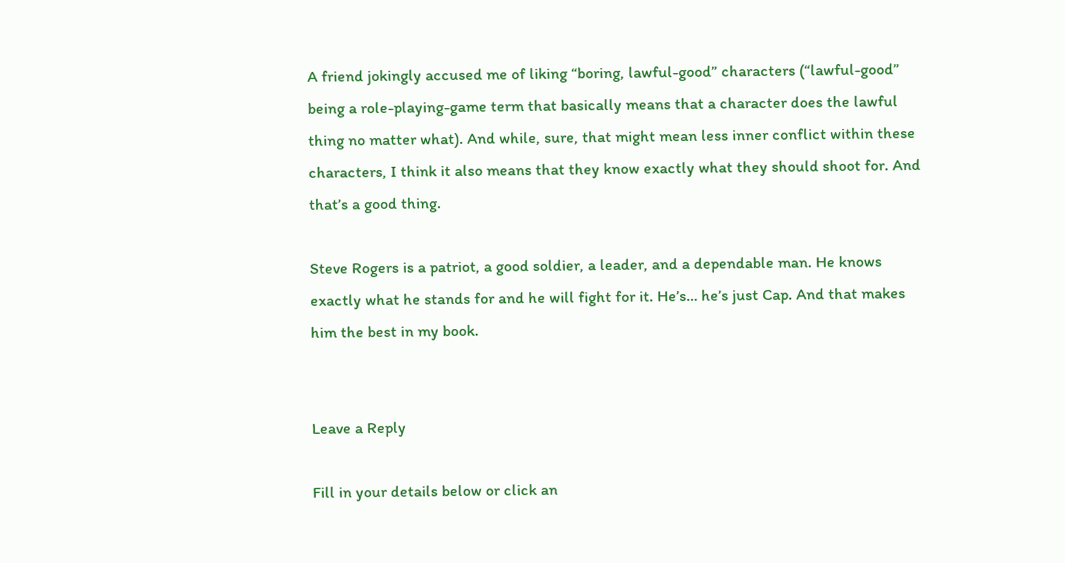A friend jokingly accused me of liking “boring, lawful-good” characters (“lawful-good” being a role-playing-game term that basically means that a character does the lawful thing no matter what). And while, sure, that might mean less inner conflict within these characters, I think it also means that they know exactly what they should shoot for. And that’s a good thing.

Steve Rogers is a patriot, a good soldier, a leader, and a dependable man. He knows exactly what he stands for and he will fight for it. He’s… he’s just Cap. And that makes him the best in my book.


Leave a Reply

Fill in your details below or click an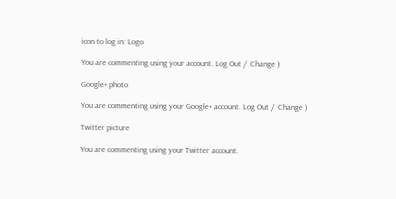icon to log in: Logo

You are commenting using your account. Log Out /  Change )

Google+ photo

You are commenting using your Google+ account. Log Out /  Change )

Twitter picture

You are commenting using your Twitter account.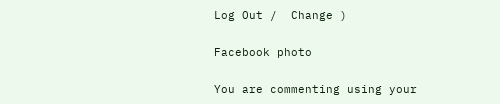Log Out /  Change )

Facebook photo

You are commenting using your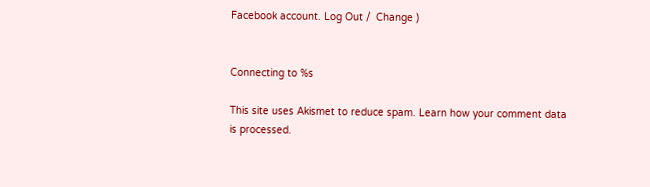Facebook account. Log Out /  Change )


Connecting to %s

This site uses Akismet to reduce spam. Learn how your comment data is processed.